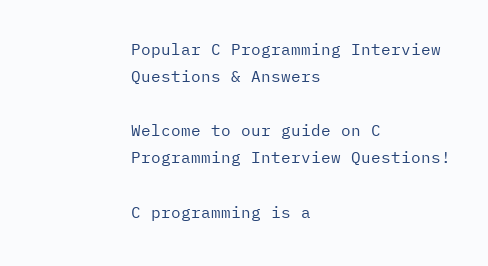Popular C Programming Interview Questions & Answers

Welcome to our guide on C Programming Interview Questions!

C programming is a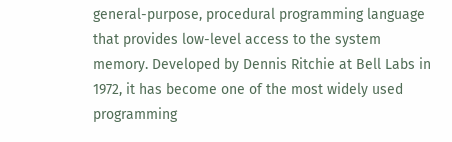general-purpose, procedural programming language that provides low-level access to the system memory. Developed by Dennis Ritchie at Bell Labs in 1972, it has become one of the most widely used programming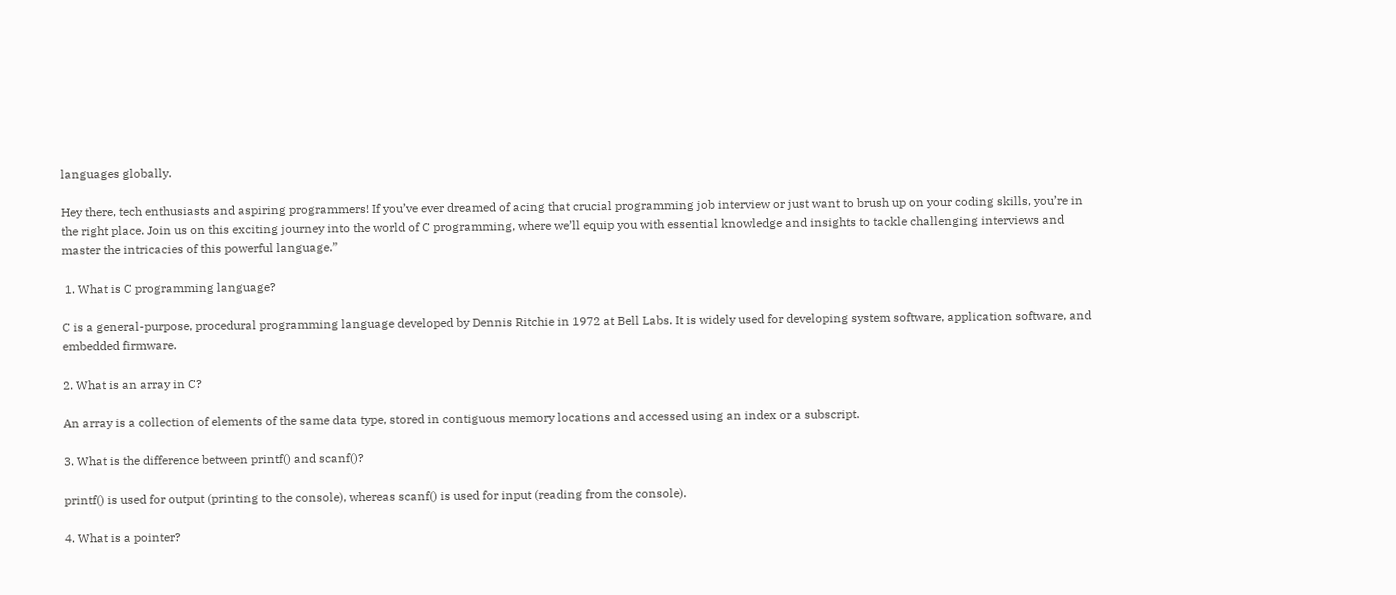languages globally.

Hey there, tech enthusiasts and aspiring programmers! If you’ve ever dreamed of acing that crucial programming job interview or just want to brush up on your coding skills, you’re in the right place. Join us on this exciting journey into the world of C programming, where we’ll equip you with essential knowledge and insights to tackle challenging interviews and master the intricacies of this powerful language.”

 1. What is C programming language?

C is a general-purpose, procedural programming language developed by Dennis Ritchie in 1972 at Bell Labs. It is widely used for developing system software, application software, and embedded firmware.

2. What is an array in C?

An array is a collection of elements of the same data type, stored in contiguous memory locations and accessed using an index or a subscript.

3. What is the difference between printf() and scanf()?

printf() is used for output (printing to the console), whereas scanf() is used for input (reading from the console).

4. What is a pointer?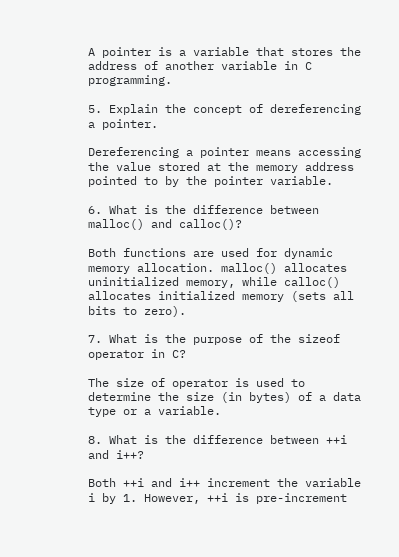A pointer is a variable that stores the address of another variable in C programming.

5. Explain the concept of dereferencing a pointer.

Dereferencing a pointer means accessing the value stored at the memory address pointed to by the pointer variable.

6. What is the difference between malloc() and calloc()?

Both functions are used for dynamic memory allocation. malloc() allocates uninitialized memory, while calloc() allocates initialized memory (sets all bits to zero).

7. What is the purpose of the sizeof operator in C?

The size of operator is used to determine the size (in bytes) of a data type or a variable.

8. What is the difference between ++i and i++?

Both ++i and i++ increment the variable i by 1. However, ++i is pre-increment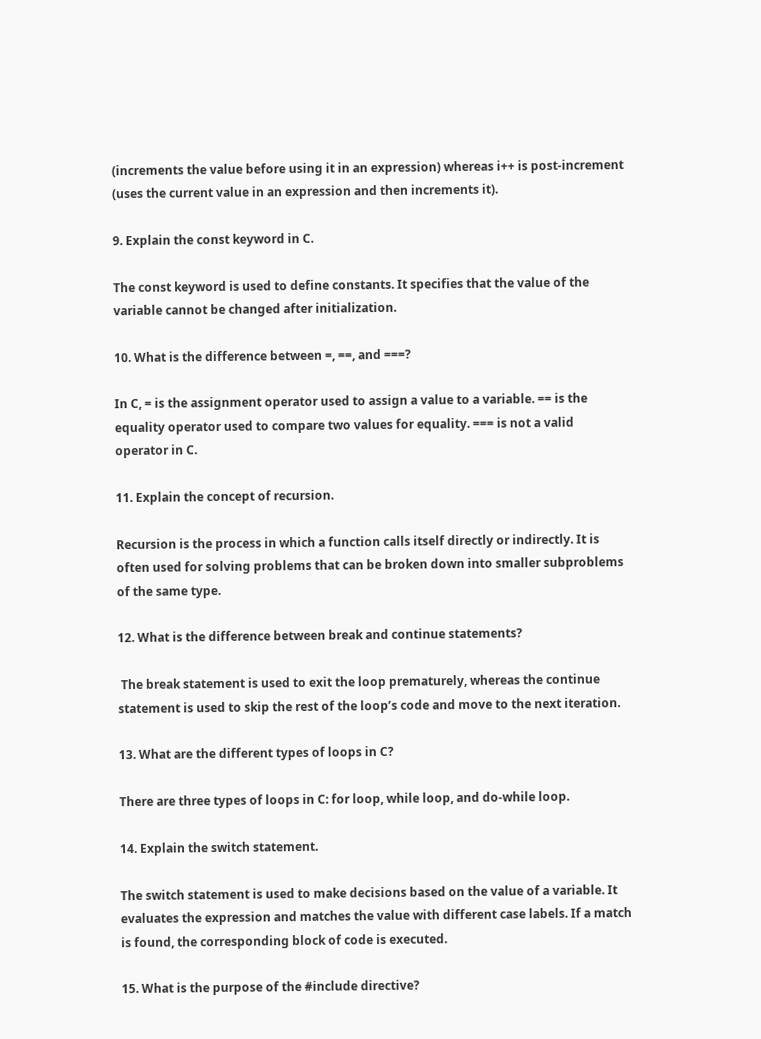(increments the value before using it in an expression) whereas i++ is post-increment (uses the current value in an expression and then increments it).

9. Explain the const keyword in C.

The const keyword is used to define constants. It specifies that the value of the variable cannot be changed after initialization.

10. What is the difference between =, ==, and ===?

In C, = is the assignment operator used to assign a value to a variable. == is the equality operator used to compare two values for equality. === is not a valid operator in C.

11. Explain the concept of recursion.

Recursion is the process in which a function calls itself directly or indirectly. It is often used for solving problems that can be broken down into smaller subproblems of the same type.

12. What is the difference between break and continue statements?

 The break statement is used to exit the loop prematurely, whereas the continue statement is used to skip the rest of the loop’s code and move to the next iteration.

13. What are the different types of loops in C?

There are three types of loops in C: for loop, while loop, and do-while loop.

14. Explain the switch statement.

The switch statement is used to make decisions based on the value of a variable. It evaluates the expression and matches the value with different case labels. If a match is found, the corresponding block of code is executed.

15. What is the purpose of the #include directive?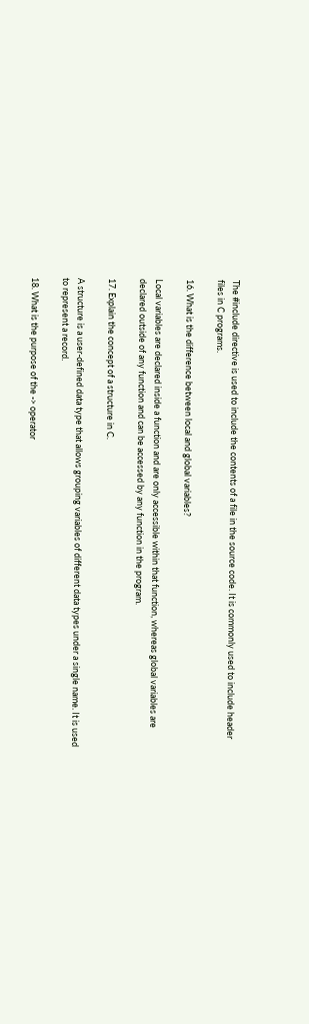The #include directive is used to include the contents of a file in the source code. It is commonly used to include header files in C programs.

16. What is the difference between local and global variables?

Local variables are declared inside a function and are only accessible within that function, whereas global variables are declared outside of any function and can be accessed by any function in the program.

17. Explain the concept of a structure in C.

A structure is a user-defined data type that allows grouping variables of different data types under a single name. It is used to represent a record.

18. What is the purpose of the -> operator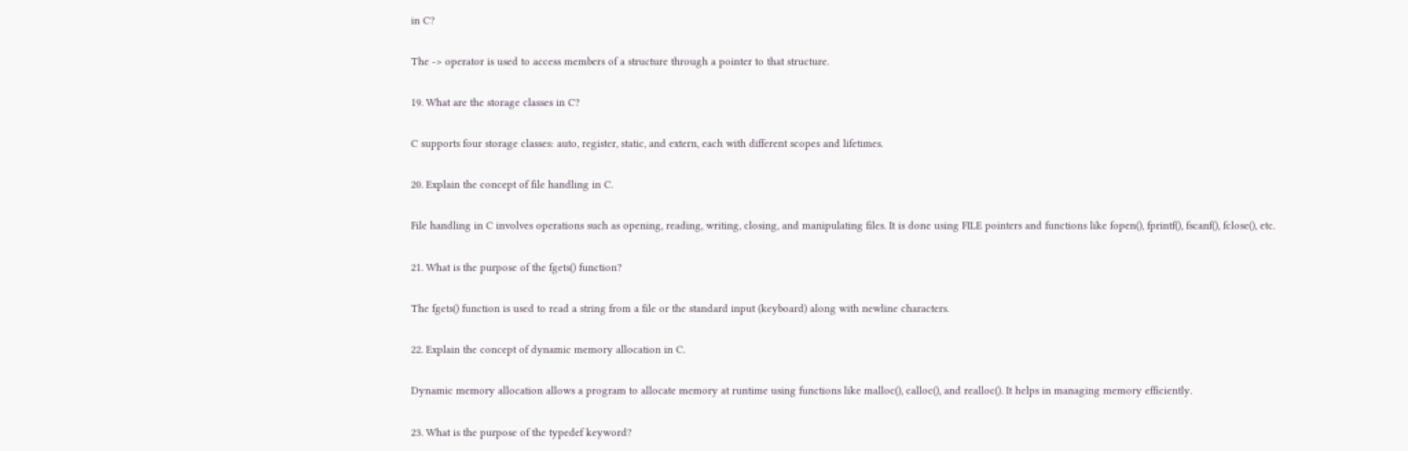in C?

The -> operator is used to access members of a structure through a pointer to that structure.

19. What are the storage classes in C?

C supports four storage classes: auto, register, static, and extern, each with different scopes and lifetimes.

20. Explain the concept of file handling in C.

File handling in C involves operations such as opening, reading, writing, closing, and manipulating files. It is done using FILE pointers and functions like fopen(), fprintf(), fscanf(), fclose(), etc.

21. What is the purpose of the fgets() function?

The fgets() function is used to read a string from a file or the standard input (keyboard) along with newline characters.

22. Explain the concept of dynamic memory allocation in C.

Dynamic memory allocation allows a program to allocate memory at runtime using functions like malloc(), calloc(), and realloc(). It helps in managing memory efficiently.

23. What is the purpose of the typedef keyword?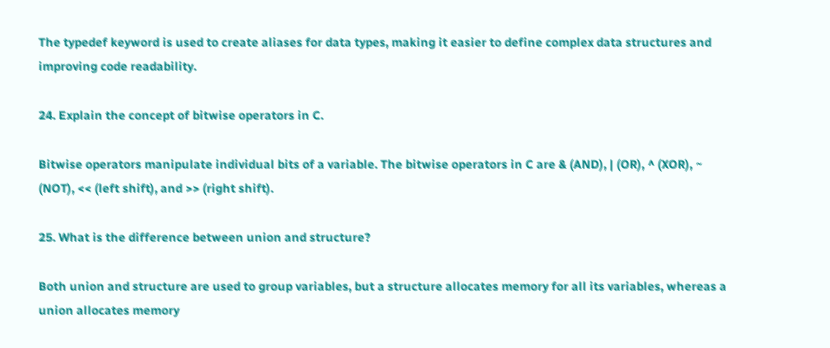The typedef keyword is used to create aliases for data types, making it easier to define complex data structures and improving code readability.

24. Explain the concept of bitwise operators in C.

Bitwise operators manipulate individual bits of a variable. The bitwise operators in C are & (AND), | (OR), ^ (XOR), ~ (NOT), << (left shift), and >> (right shift).

25. What is the difference between union and structure?

Both union and structure are used to group variables, but a structure allocates memory for all its variables, whereas a union allocates memory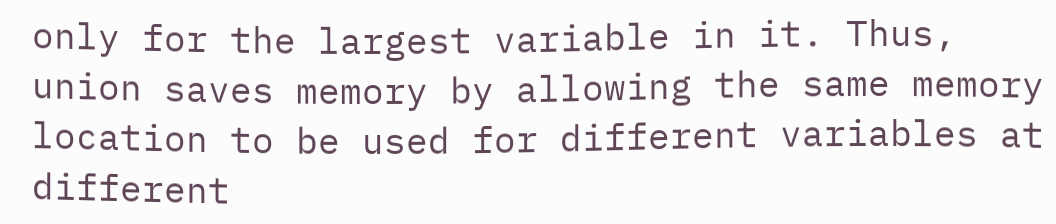only for the largest variable in it. Thus, union saves memory by allowing the same memory location to be used for different variables at different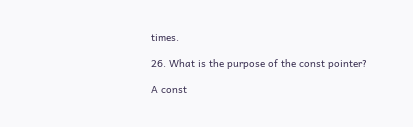times.

26. What is the purpose of the const pointer?

A const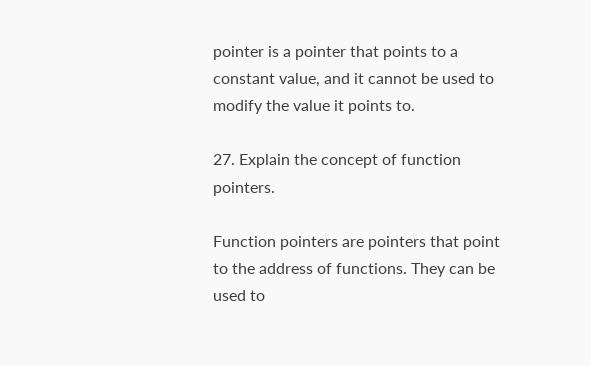pointer is a pointer that points to a constant value, and it cannot be used to modify the value it points to.

27. Explain the concept of function pointers.

Function pointers are pointers that point to the address of functions. They can be used to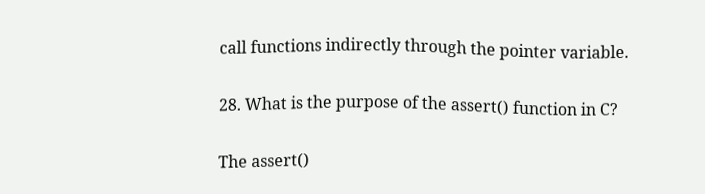call functions indirectly through the pointer variable.

28. What is the purpose of the assert() function in C?

The assert()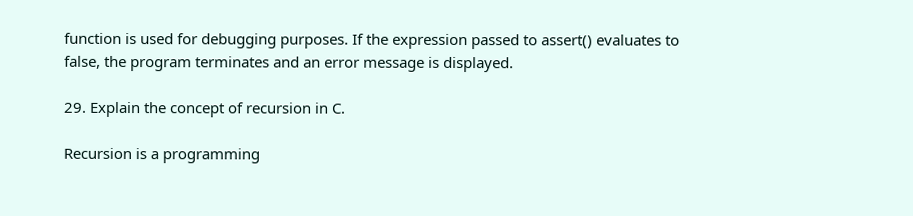function is used for debugging purposes. If the expression passed to assert() evaluates to false, the program terminates and an error message is displayed.

29. Explain the concept of recursion in C.

Recursion is a programming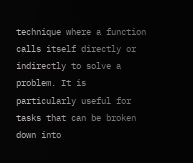technique where a function calls itself directly or indirectly to solve a problem. It is particularly useful for tasks that can be broken down into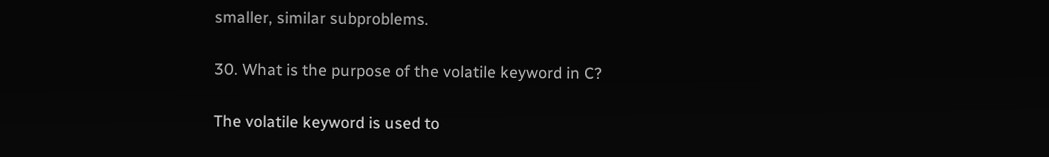smaller, similar subproblems.

30. What is the purpose of the volatile keyword in C?

The volatile keyword is used to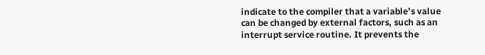indicate to the compiler that a variable’s value can be changed by external factors, such as an interrupt service routine. It prevents the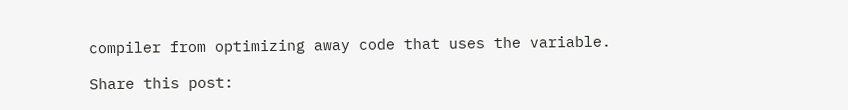compiler from optimizing away code that uses the variable.

Share this post: